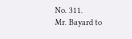No. 311.
Mr. Bayard to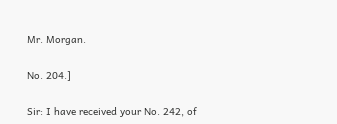Mr. Morgan.

No. 204.]

Sir: I have received your No. 242, of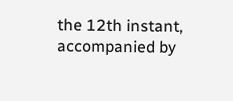the 12th instant, accompanied by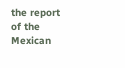the report of the Mexican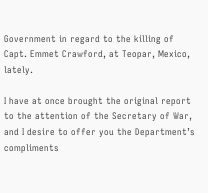Government in regard to the killing of Capt. Emmet Crawford, at Teopar, Mexico, lately.

I have at once brought the original report to the attention of the Secretary of War, and I desire to offer you the Department’s compliments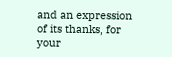and an expression of its thanks, for your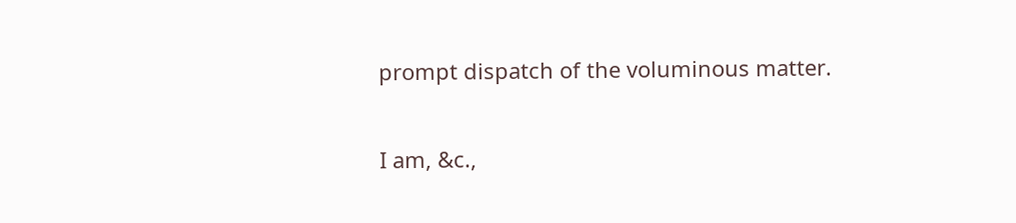prompt dispatch of the voluminous matter.

I am, &c.,